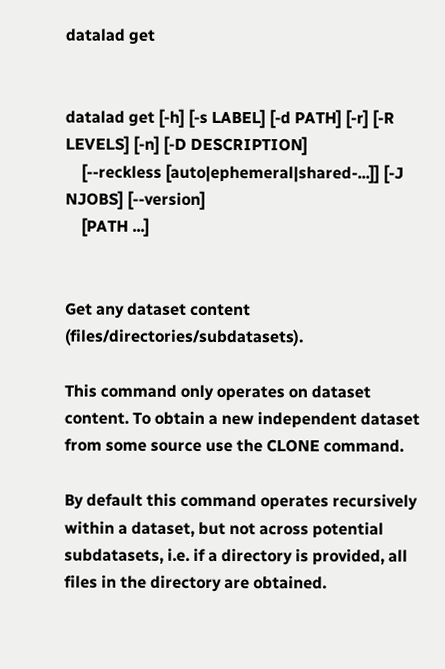datalad get


datalad get [-h] [-s LABEL] [-d PATH] [-r] [-R LEVELS] [-n] [-D DESCRIPTION]
    [--reckless [auto|ephemeral|shared-...]] [-J NJOBS] [--version]
    [PATH ...]


Get any dataset content (files/directories/subdatasets).

This command only operates on dataset content. To obtain a new independent dataset from some source use the CLONE command.

By default this command operates recursively within a dataset, but not across potential subdatasets, i.e. if a directory is provided, all files in the directory are obtained.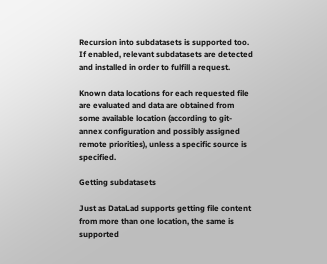Recursion into subdatasets is supported too. If enabled, relevant subdatasets are detected and installed in order to fulfill a request.

Known data locations for each requested file are evaluated and data are obtained from some available location (according to git-annex configuration and possibly assigned remote priorities), unless a specific source is specified.

Getting subdatasets

Just as DataLad supports getting file content from more than one location, the same is supported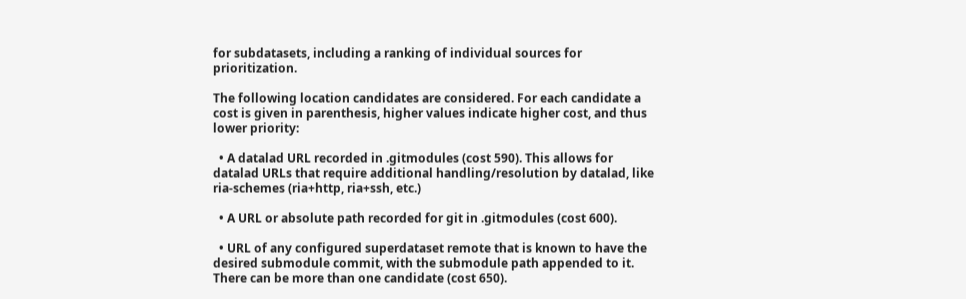for subdatasets, including a ranking of individual sources for prioritization.

The following location candidates are considered. For each candidate a cost is given in parenthesis, higher values indicate higher cost, and thus lower priority:

  • A datalad URL recorded in .gitmodules (cost 590). This allows for datalad URLs that require additional handling/resolution by datalad, like ria-schemes (ria+http, ria+ssh, etc.)

  • A URL or absolute path recorded for git in .gitmodules (cost 600).

  • URL of any configured superdataset remote that is known to have the desired submodule commit, with the submodule path appended to it. There can be more than one candidate (cost 650).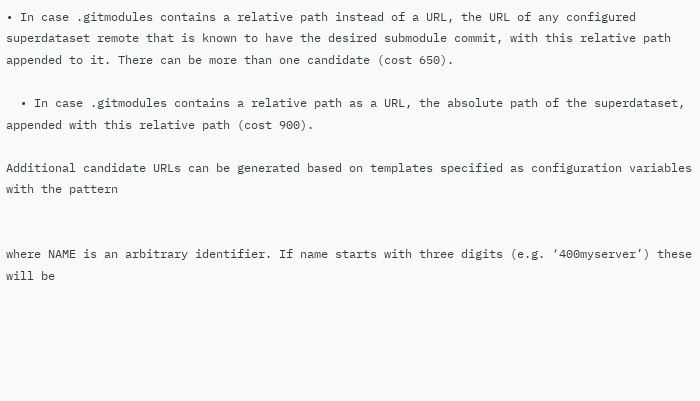• In case .gitmodules contains a relative path instead of a URL, the URL of any configured superdataset remote that is known to have the desired submodule commit, with this relative path appended to it. There can be more than one candidate (cost 650).

  • In case .gitmodules contains a relative path as a URL, the absolute path of the superdataset, appended with this relative path (cost 900).

Additional candidate URLs can be generated based on templates specified as configuration variables with the pattern


where NAME is an arbitrary identifier. If name starts with three digits (e.g. ‘400myserver’) these will be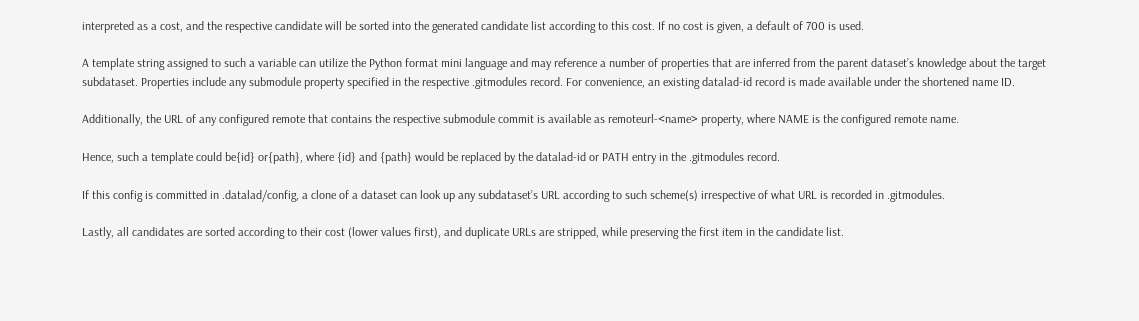interpreted as a cost, and the respective candidate will be sorted into the generated candidate list according to this cost. If no cost is given, a default of 700 is used.

A template string assigned to such a variable can utilize the Python format mini language and may reference a number of properties that are inferred from the parent dataset’s knowledge about the target subdataset. Properties include any submodule property specified in the respective .gitmodules record. For convenience, an existing datalad-id record is made available under the shortened name ID.

Additionally, the URL of any configured remote that contains the respective submodule commit is available as remoteurl-<name> property, where NAME is the configured remote name.

Hence, such a template could be{id} or{path}, where {id} and {path} would be replaced by the datalad-id or PATH entry in the .gitmodules record.

If this config is committed in .datalad/config, a clone of a dataset can look up any subdataset’s URL according to such scheme(s) irrespective of what URL is recorded in .gitmodules.

Lastly, all candidates are sorted according to their cost (lower values first), and duplicate URLs are stripped, while preserving the first item in the candidate list.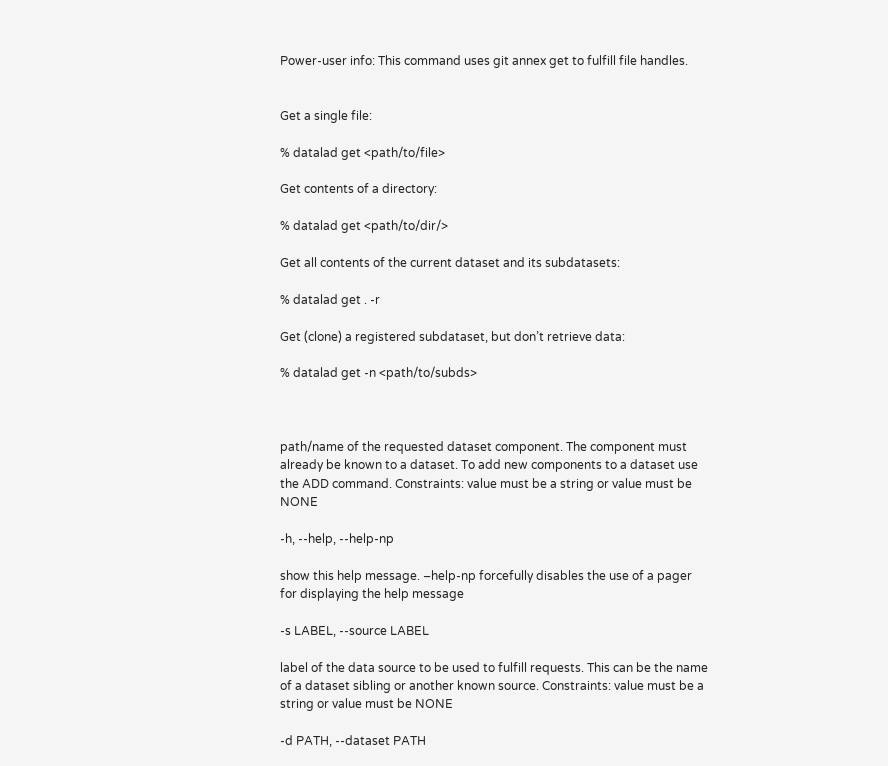Power-user info: This command uses git annex get to fulfill file handles.


Get a single file:

% datalad get <path/to/file>

Get contents of a directory:

% datalad get <path/to/dir/>

Get all contents of the current dataset and its subdatasets:

% datalad get . -r

Get (clone) a registered subdataset, but don’t retrieve data:

% datalad get -n <path/to/subds>



path/name of the requested dataset component. The component must already be known to a dataset. To add new components to a dataset use the ADD command. Constraints: value must be a string or value must be NONE

-h, --help, --help-np

show this help message. –help-np forcefully disables the use of a pager for displaying the help message

-s LABEL, --source LABEL

label of the data source to be used to fulfill requests. This can be the name of a dataset sibling or another known source. Constraints: value must be a string or value must be NONE

-d PATH, --dataset PATH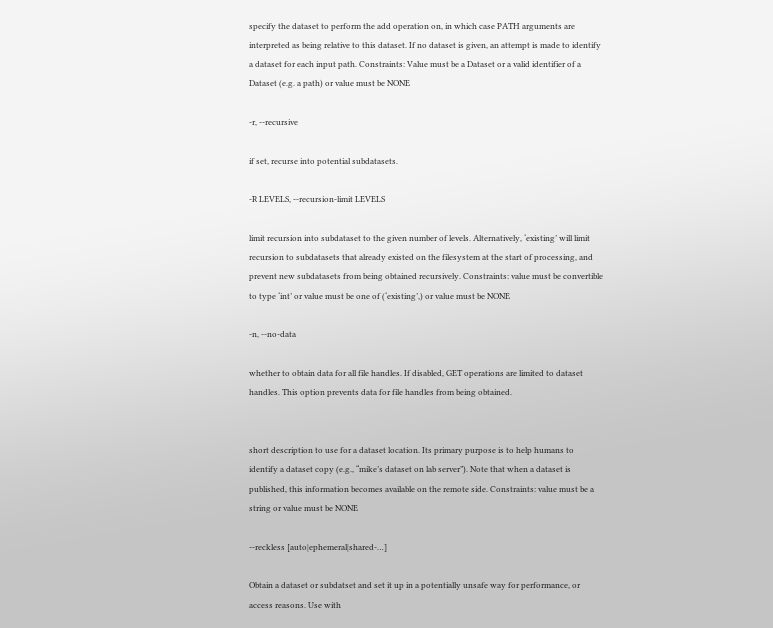specify the dataset to perform the add operation on, in which case PATH arguments are interpreted as being relative to this dataset. If no dataset is given, an attempt is made to identify a dataset for each input path. Constraints: Value must be a Dataset or a valid identifier of a Dataset (e.g. a path) or value must be NONE

-r, --recursive

if set, recurse into potential subdatasets.

-R LEVELS, --recursion-limit LEVELS

limit recursion into subdataset to the given number of levels. Alternatively, ‘existing’ will limit recursion to subdatasets that already existed on the filesystem at the start of processing, and prevent new subdatasets from being obtained recursively. Constraints: value must be convertible to type ‘int’ or value must be one of (‘existing’,) or value must be NONE

-n, --no-data

whether to obtain data for all file handles. If disabled, GET operations are limited to dataset handles. This option prevents data for file handles from being obtained.


short description to use for a dataset location. Its primary purpose is to help humans to identify a dataset copy (e.g., “mike’s dataset on lab server”). Note that when a dataset is published, this information becomes available on the remote side. Constraints: value must be a string or value must be NONE

--reckless [auto|ephemeral|shared-…]

Obtain a dataset or subdatset and set it up in a potentially unsafe way for performance, or access reasons. Use with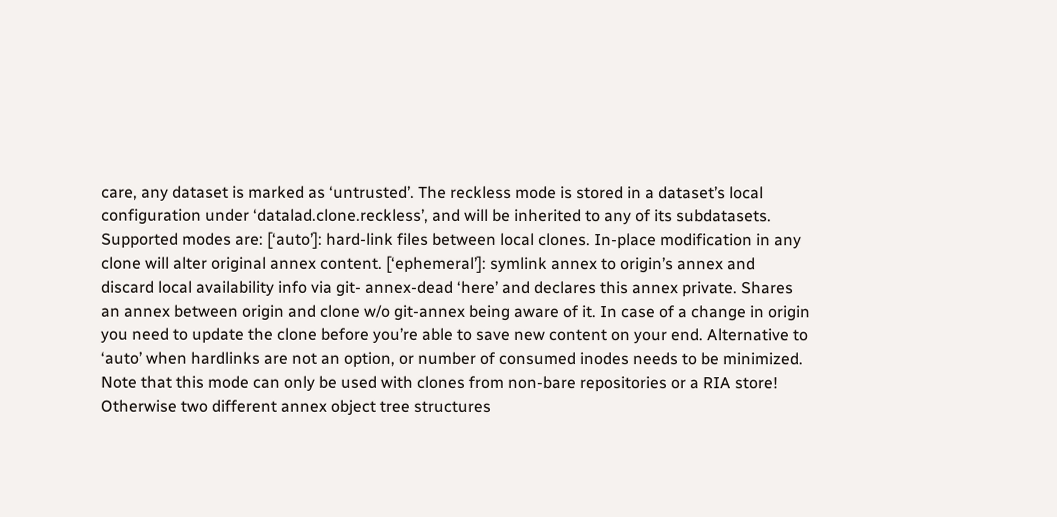care, any dataset is marked as ‘untrusted’. The reckless mode is stored in a dataset’s local configuration under ‘datalad.clone.reckless’, and will be inherited to any of its subdatasets. Supported modes are: [‘auto’]: hard-link files between local clones. In-place modification in any clone will alter original annex content. [‘ephemeral’]: symlink annex to origin’s annex and discard local availability info via git- annex-dead ‘here’ and declares this annex private. Shares an annex between origin and clone w/o git-annex being aware of it. In case of a change in origin you need to update the clone before you’re able to save new content on your end. Alternative to ‘auto’ when hardlinks are not an option, or number of consumed inodes needs to be minimized. Note that this mode can only be used with clones from non-bare repositories or a RIA store! Otherwise two different annex object tree structures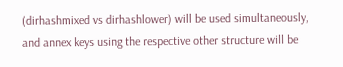(dirhashmixed vs dirhashlower) will be used simultaneously, and annex keys using the respective other structure will be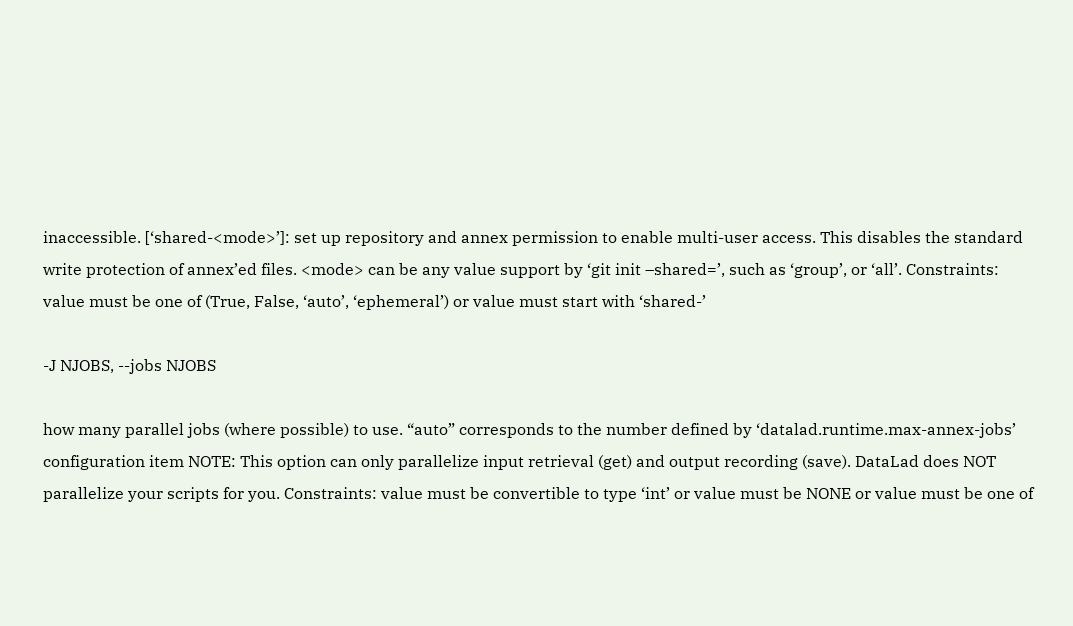inaccessible. [‘shared-<mode>’]: set up repository and annex permission to enable multi-user access. This disables the standard write protection of annex’ed files. <mode> can be any value support by ‘git init –shared=’, such as ‘group’, or ‘all’. Constraints: value must be one of (True, False, ‘auto’, ‘ephemeral’) or value must start with ‘shared-’

-J NJOBS, --jobs NJOBS

how many parallel jobs (where possible) to use. “auto” corresponds to the number defined by ‘datalad.runtime.max-annex-jobs’ configuration item NOTE: This option can only parallelize input retrieval (get) and output recording (save). DataLad does NOT parallelize your scripts for you. Constraints: value must be convertible to type ‘int’ or value must be NONE or value must be one of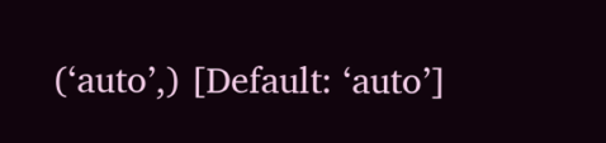(‘auto’,) [Default: ‘auto’]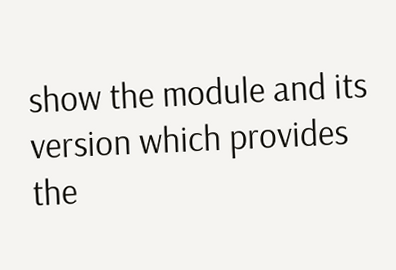show the module and its version which provides the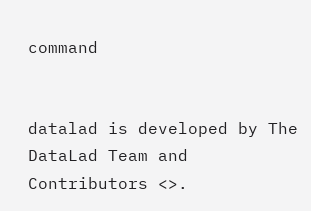command


datalad is developed by The DataLad Team and Contributors <>.